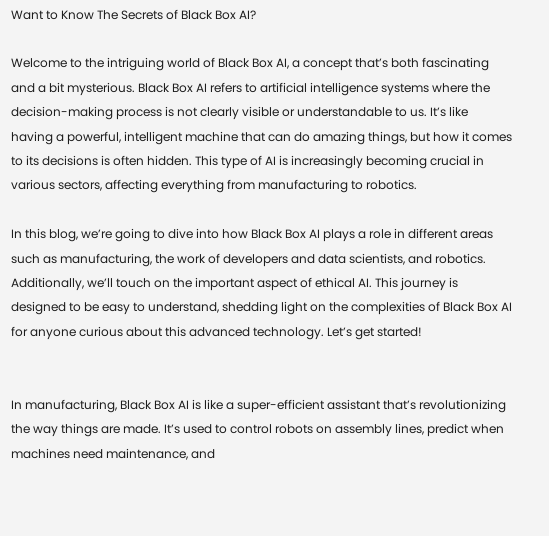Want to Know The Secrets of Black Box AI?

Welcome to the intriguing world of Black Box AI, a concept that’s both fascinating and a bit mysterious. Black Box AI refers to artificial intelligence systems where the decision-making process is not clearly visible or understandable to us. It’s like having a powerful, intelligent machine that can do amazing things, but how it comes to its decisions is often hidden. This type of AI is increasingly becoming crucial in various sectors, affecting everything from manufacturing to robotics.

In this blog, we’re going to dive into how Black Box AI plays a role in different areas such as manufacturing, the work of developers and data scientists, and robotics. Additionally, we’ll touch on the important aspect of ethical AI. This journey is designed to be easy to understand, shedding light on the complexities of Black Box AI for anyone curious about this advanced technology. Let’s get started!


In manufacturing, Black Box AI is like a super-efficient assistant that’s revolutionizing the way things are made. It’s used to control robots on assembly lines, predict when machines need maintenance, and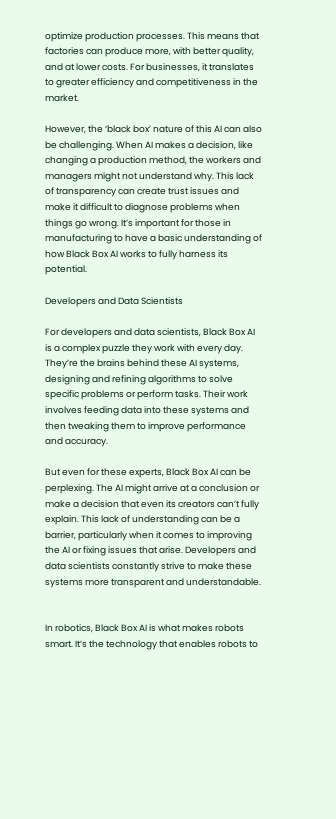optimize production processes. This means that factories can produce more, with better quality, and at lower costs. For businesses, it translates to greater efficiency and competitiveness in the market.

However, the ‘black box’ nature of this AI can also be challenging. When AI makes a decision, like changing a production method, the workers and managers might not understand why. This lack of transparency can create trust issues and make it difficult to diagnose problems when things go wrong. It’s important for those in manufacturing to have a basic understanding of how Black Box AI works to fully harness its potential.

Developers and Data Scientists

For developers and data scientists, Black Box AI is a complex puzzle they work with every day. They’re the brains behind these AI systems, designing and refining algorithms to solve specific problems or perform tasks. Their work involves feeding data into these systems and then tweaking them to improve performance and accuracy.

But even for these experts, Black Box AI can be perplexing. The AI might arrive at a conclusion or make a decision that even its creators can’t fully explain. This lack of understanding can be a barrier, particularly when it comes to improving the AI or fixing issues that arise. Developers and data scientists constantly strive to make these systems more transparent and understandable.


In robotics, Black Box AI is what makes robots smart. It’s the technology that enables robots to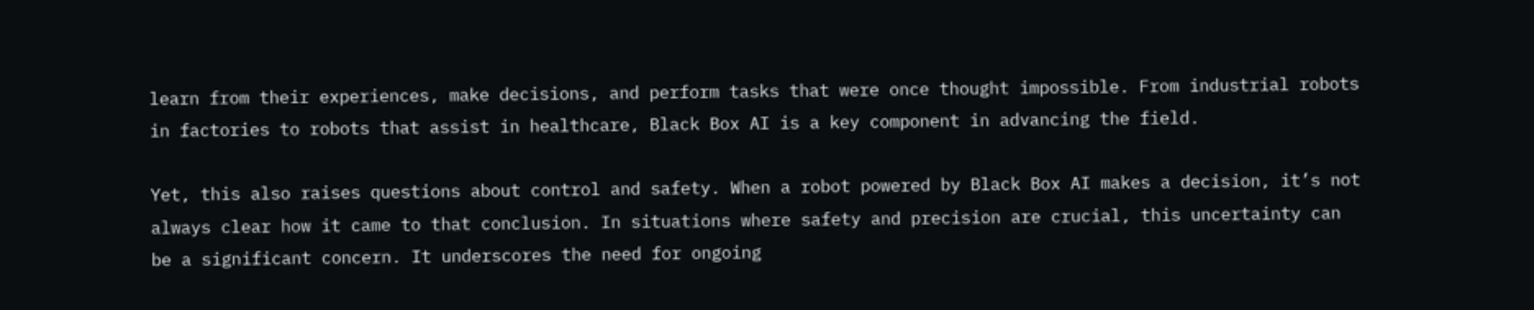learn from their experiences, make decisions, and perform tasks that were once thought impossible. From industrial robots in factories to robots that assist in healthcare, Black Box AI is a key component in advancing the field.

Yet, this also raises questions about control and safety. When a robot powered by Black Box AI makes a decision, it’s not always clear how it came to that conclusion. In situations where safety and precision are crucial, this uncertainty can be a significant concern. It underscores the need for ongoing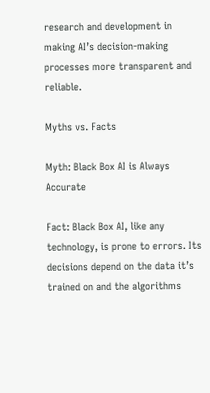research and development in making AI’s decision-making processes more transparent and reliable.

Myths vs. Facts

Myth: Black Box AI is Always Accurate

Fact: Black Box AI, like any technology, is prone to errors. Its decisions depend on the data it’s trained on and the algorithms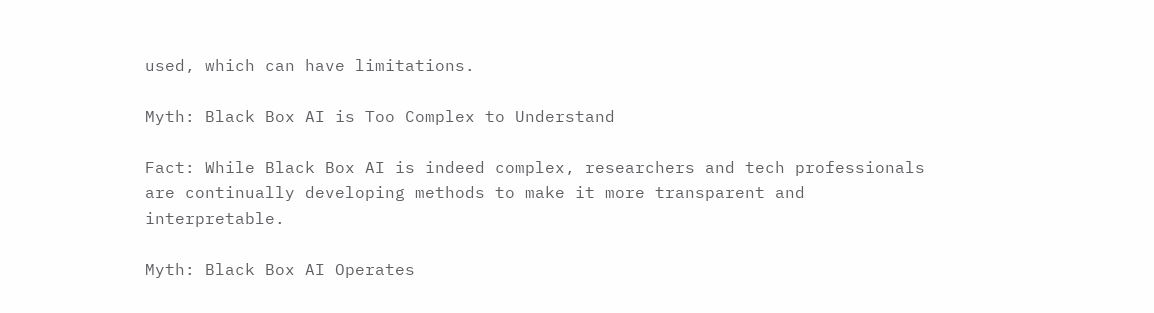used, which can have limitations.

Myth: Black Box AI is Too Complex to Understand

Fact: While Black Box AI is indeed complex, researchers and tech professionals are continually developing methods to make it more transparent and interpretable.

Myth: Black Box AI Operates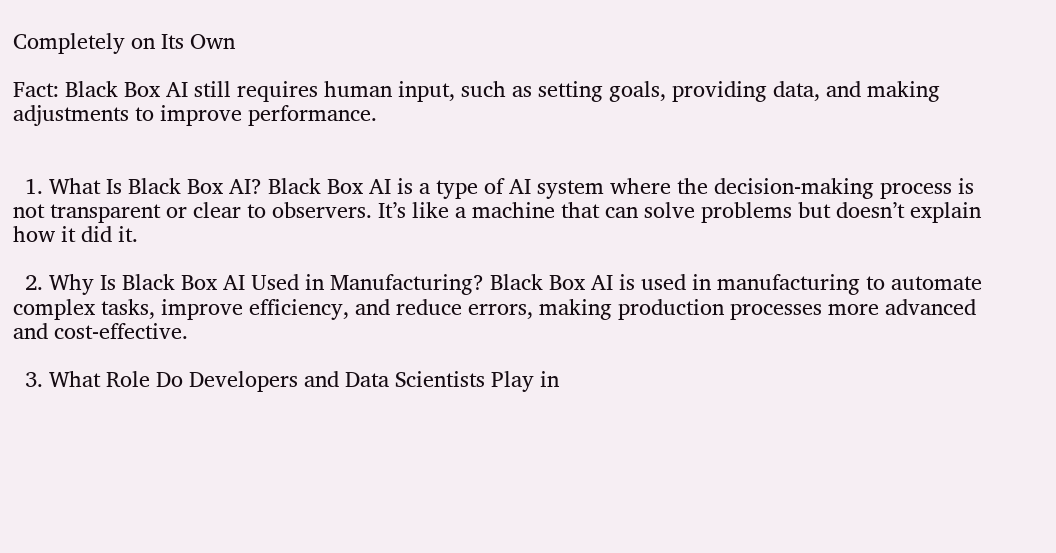Completely on Its Own

Fact: Black Box AI still requires human input, such as setting goals, providing data, and making adjustments to improve performance.


  1. What Is Black Box AI? Black Box AI is a type of AI system where the decision-making process is not transparent or clear to observers. It’s like a machine that can solve problems but doesn’t explain how it did it.

  2. Why Is Black Box AI Used in Manufacturing? Black Box AI is used in manufacturing to automate complex tasks, improve efficiency, and reduce errors, making production processes more advanced and cost-effective.

  3. What Role Do Developers and Data Scientists Play in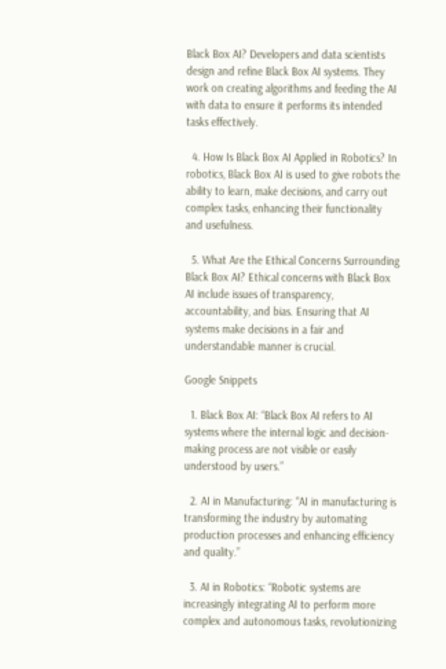Black Box AI? Developers and data scientists design and refine Black Box AI systems. They work on creating algorithms and feeding the AI with data to ensure it performs its intended tasks effectively.

  4. How Is Black Box AI Applied in Robotics? In robotics, Black Box AI is used to give robots the ability to learn, make decisions, and carry out complex tasks, enhancing their functionality and usefulness.

  5. What Are the Ethical Concerns Surrounding Black Box AI? Ethical concerns with Black Box AI include issues of transparency, accountability, and bias. Ensuring that AI systems make decisions in a fair and understandable manner is crucial.

Google Snippets

  1. Black Box AI: “Black Box AI refers to AI systems where the internal logic and decision-making process are not visible or easily understood by users.”

  2. AI in Manufacturing: “AI in manufacturing is transforming the industry by automating production processes and enhancing efficiency and quality.”

  3. AI in Robotics: “Robotic systems are increasingly integrating AI to perform more complex and autonomous tasks, revolutionizing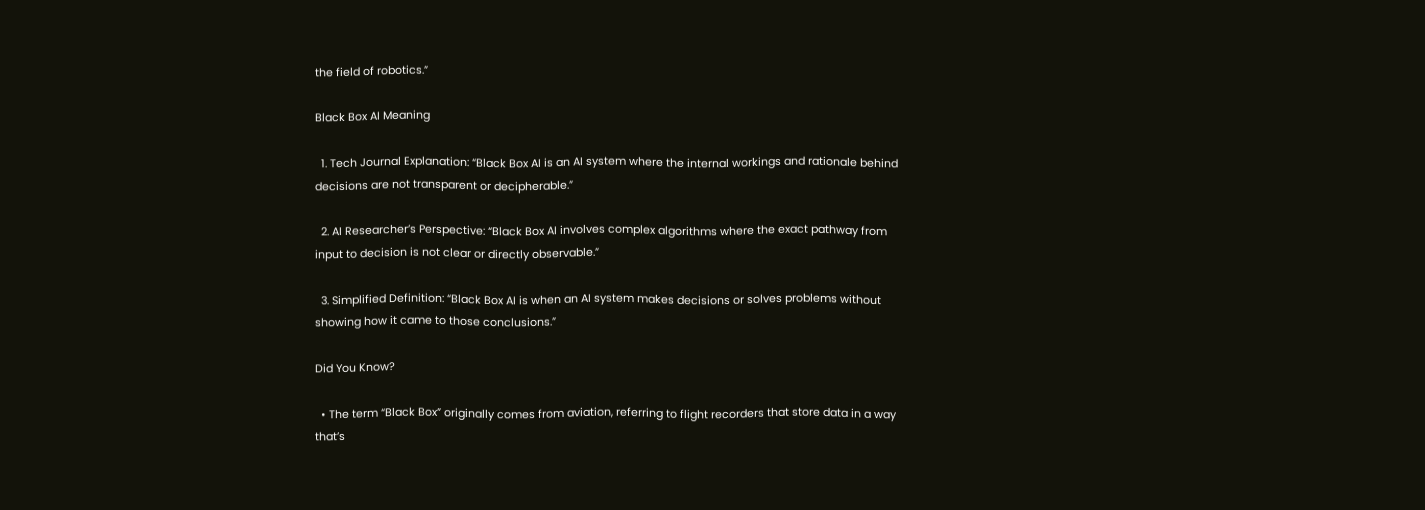the field of robotics.”

Black Box AI Meaning

  1. Tech Journal Explanation: “Black Box AI is an AI system where the internal workings and rationale behind decisions are not transparent or decipherable.”

  2. AI Researcher’s Perspective: “Black Box AI involves complex algorithms where the exact pathway from input to decision is not clear or directly observable.”

  3. Simplified Definition: “Black Box AI is when an AI system makes decisions or solves problems without showing how it came to those conclusions.”

Did You Know?

  • The term “Black Box” originally comes from aviation, referring to flight recorders that store data in a way that’s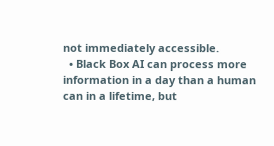not immediately accessible.
  • Black Box AI can process more information in a day than a human can in a lifetime, but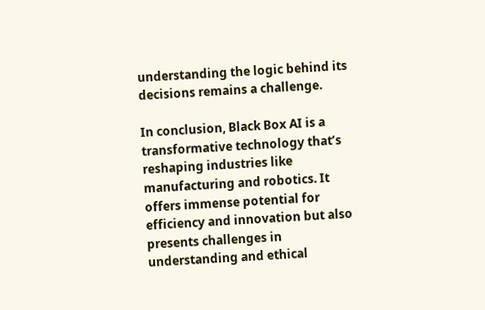understanding the logic behind its decisions remains a challenge.

In conclusion, Black Box AI is a transformative technology that’s reshaping industries like manufacturing and robotics. It offers immense potential for efficiency and innovation but also presents challenges in understanding and ethical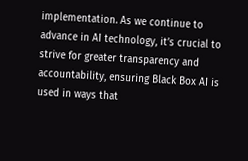implementation. As we continue to advance in AI technology, it’s crucial to strive for greater transparency and accountability, ensuring Black Box AI is used in ways that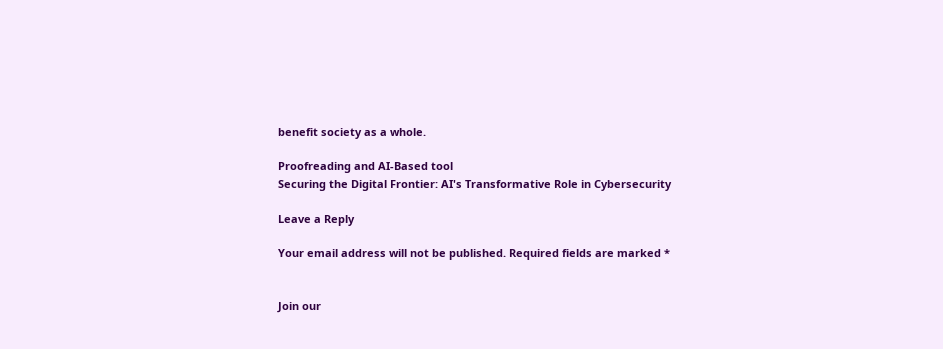benefit society as a whole.

Proofreading and AI-Based tool
Securing the Digital Frontier: AI's Transformative Role in Cybersecurity

Leave a Reply

Your email address will not be published. Required fields are marked *


Join our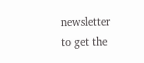newsletter to get the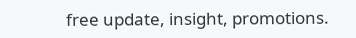free update, insight, promotions.